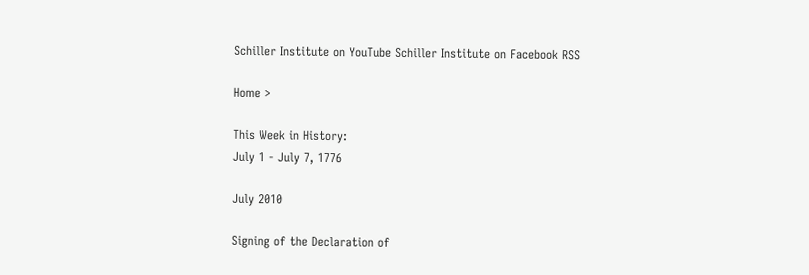Schiller Institute on YouTube Schiller Institute on Facebook RSS

Home >

This Week in History:
July 1 - July 7, 1776

July 2010

Signing of the Declaration of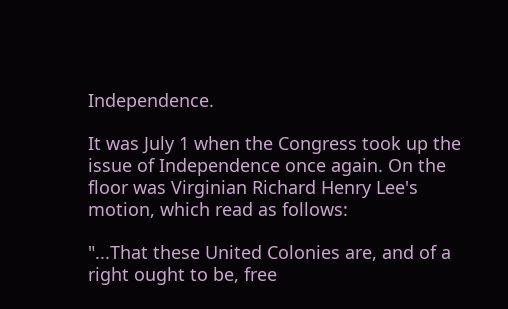Independence.

It was July 1 when the Congress took up the issue of Independence once again. On the floor was Virginian Richard Henry Lee's motion, which read as follows:

"...That these United Colonies are, and of a right ought to be, free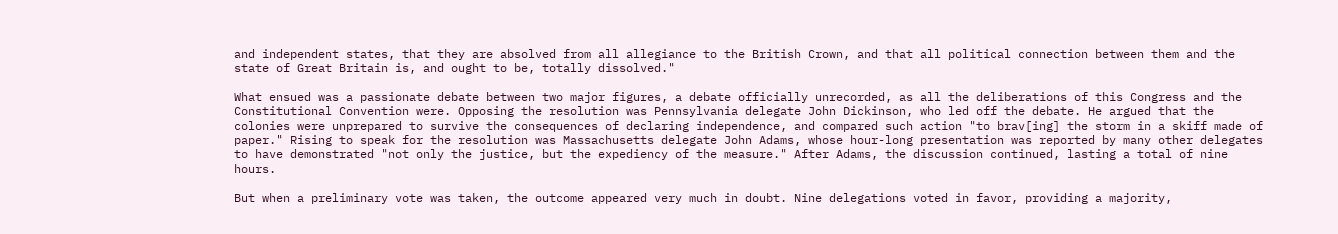and independent states, that they are absolved from all allegiance to the British Crown, and that all political connection between them and the state of Great Britain is, and ought to be, totally dissolved."

What ensued was a passionate debate between two major figures, a debate officially unrecorded, as all the deliberations of this Congress and the Constitutional Convention were. Opposing the resolution was Pennsylvania delegate John Dickinson, who led off the debate. He argued that the colonies were unprepared to survive the consequences of declaring independence, and compared such action "to brav[ing] the storm in a skiff made of paper." Rising to speak for the resolution was Massachusetts delegate John Adams, whose hour-long presentation was reported by many other delegates to have demonstrated "not only the justice, but the expediency of the measure." After Adams, the discussion continued, lasting a total of nine hours.

But when a preliminary vote was taken, the outcome appeared very much in doubt. Nine delegations voted in favor, providing a majority,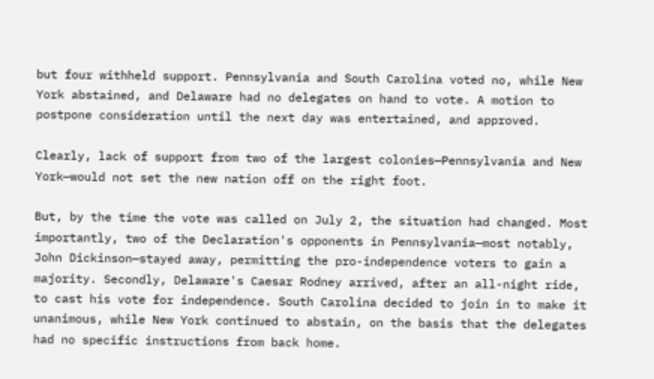but four withheld support. Pennsylvania and South Carolina voted no, while New York abstained, and Delaware had no delegates on hand to vote. A motion to postpone consideration until the next day was entertained, and approved.

Clearly, lack of support from two of the largest colonies—Pennsylvania and New York—would not set the new nation off on the right foot.

But, by the time the vote was called on July 2, the situation had changed. Most importantly, two of the Declaration's opponents in Pennsylvania—most notably, John Dickinson—stayed away, permitting the pro-independence voters to gain a majority. Secondly, Delaware's Caesar Rodney arrived, after an all-night ride, to cast his vote for independence. South Carolina decided to join in to make it unanimous, while New York continued to abstain, on the basis that the delegates had no specific instructions from back home.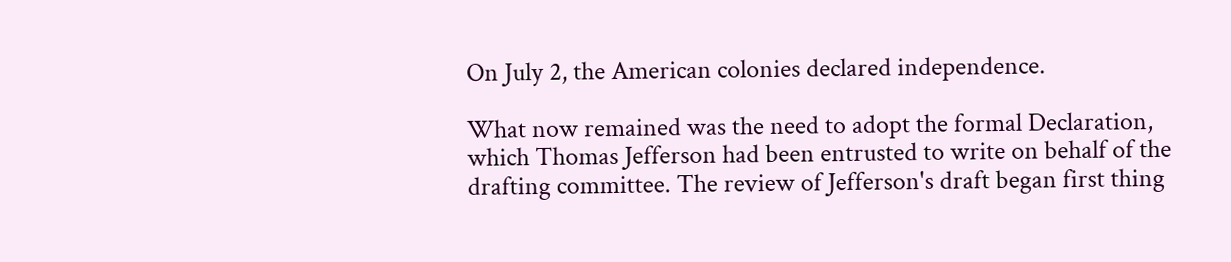On July 2, the American colonies declared independence.

What now remained was the need to adopt the formal Declaration, which Thomas Jefferson had been entrusted to write on behalf of the drafting committee. The review of Jefferson's draft began first thing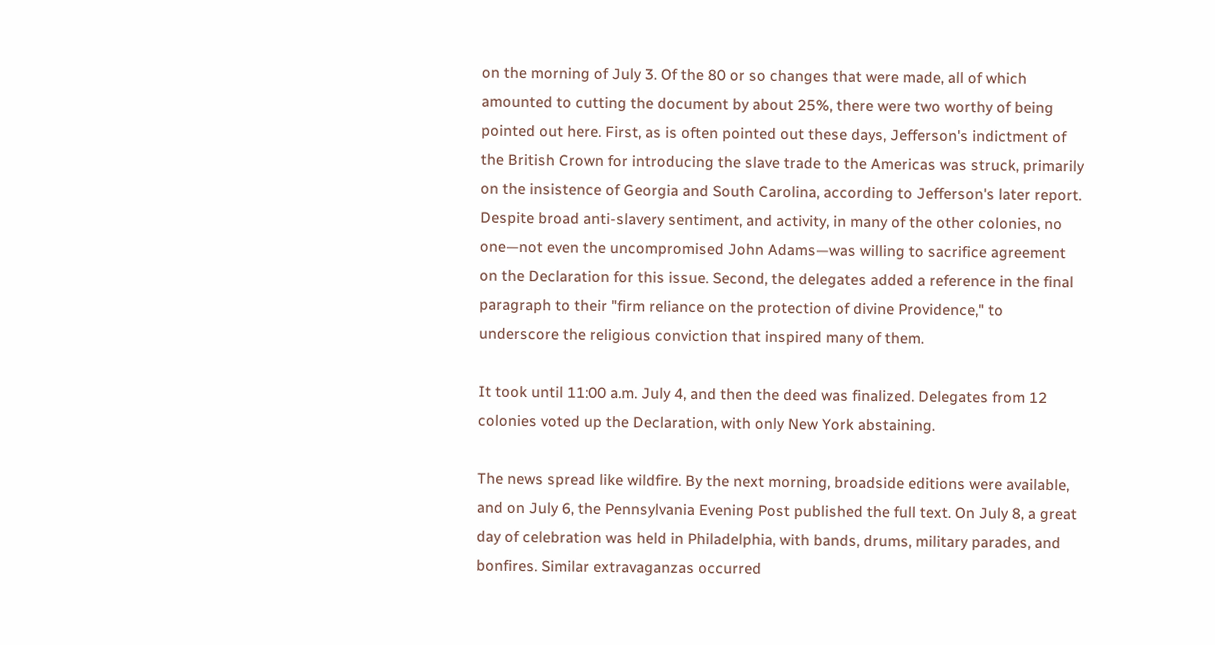on the morning of July 3. Of the 80 or so changes that were made, all of which amounted to cutting the document by about 25%, there were two worthy of being pointed out here. First, as is often pointed out these days, Jefferson's indictment of the British Crown for introducing the slave trade to the Americas was struck, primarily on the insistence of Georgia and South Carolina, according to Jefferson's later report. Despite broad anti-slavery sentiment, and activity, in many of the other colonies, no one—not even the uncompromised John Adams—was willing to sacrifice agreement on the Declaration for this issue. Second, the delegates added a reference in the final paragraph to their "firm reliance on the protection of divine Providence," to underscore the religious conviction that inspired many of them.

It took until 11:00 a.m. July 4, and then the deed was finalized. Delegates from 12 colonies voted up the Declaration, with only New York abstaining.

The news spread like wildfire. By the next morning, broadside editions were available, and on July 6, the Pennsylvania Evening Post published the full text. On July 8, a great day of celebration was held in Philadelphia, with bands, drums, military parades, and bonfires. Similar extravaganzas occurred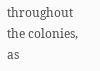throughout the colonies, as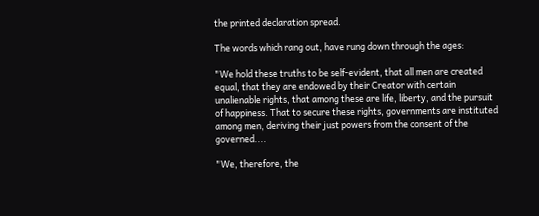the printed declaration spread.

The words which rang out, have rung down through the ages:

"We hold these truths to be self-evident, that all men are created equal, that they are endowed by their Creator with certain unalienable rights, that among these are life, liberty, and the pursuit of happiness. That to secure these rights, governments are instituted among men, deriving their just powers from the consent of the governed....

"We, therefore, the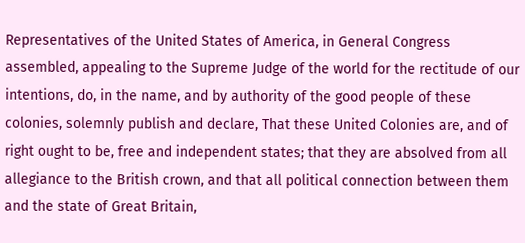Representatives of the United States of America, in General Congress assembled, appealing to the Supreme Judge of the world for the rectitude of our intentions, do, in the name, and by authority of the good people of these colonies, solemnly publish and declare, That these United Colonies are, and of right ought to be, free and independent states; that they are absolved from all allegiance to the British crown, and that all political connection between them and the state of Great Britain,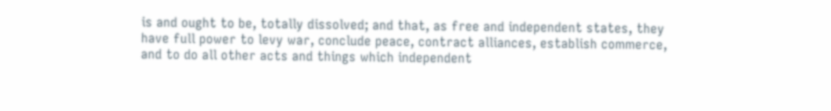is and ought to be, totally dissolved; and that, as free and independent states, they have full power to levy war, conclude peace, contract alliances, establish commerce, and to do all other acts and things which independent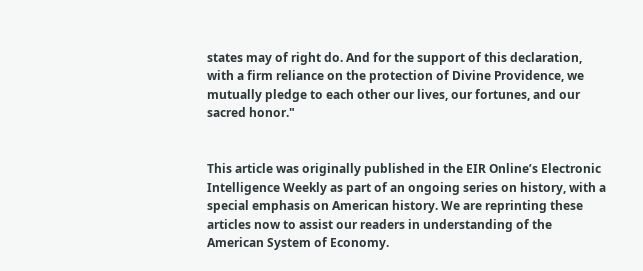states may of right do. And for the support of this declaration, with a firm reliance on the protection of Divine Providence, we mutually pledge to each other our lives, our fortunes, and our sacred honor."


This article was originally published in the EIR Online’s Electronic Intelligence Weekly as part of an ongoing series on history, with a special emphasis on American history. We are reprinting these articles now to assist our readers in understanding of the American System of Economy.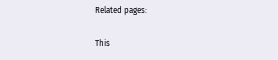Related pages:

This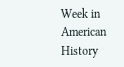Week in American History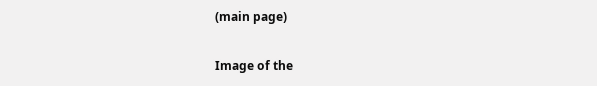(main page)

Image of the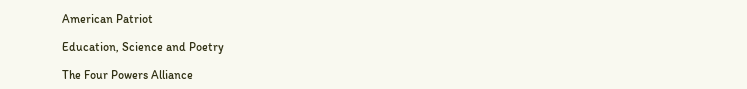American Patriot

Education, Science and Poetry

The Four Powers Alliance